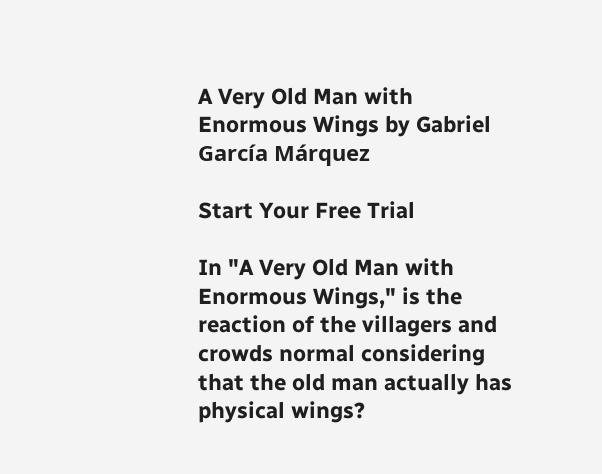A Very Old Man with Enormous Wings by Gabriel García Márquez

Start Your Free Trial

In "A Very Old Man with Enormous Wings," is the reaction of the villagers and crowds normal considering that the old man actually has physical wings?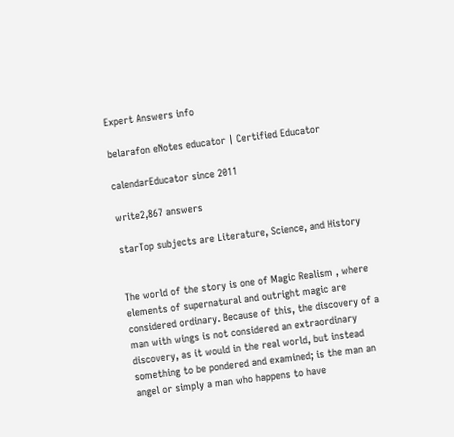Expert Answers info

belarafon eNotes educator | Certified Educator

calendarEducator since 2011

write2,867 answers

starTop subjects are Literature, Science, and History


The world of the story is one of Magic Realism , where elements of supernatural and outright magic are considered ordinary. Because of this, the discovery of a man with wings is not considered an extraordinary discovery, as it would in the real world, but instead something to be pondered and examined; is the man an angel or simply a man who happens to have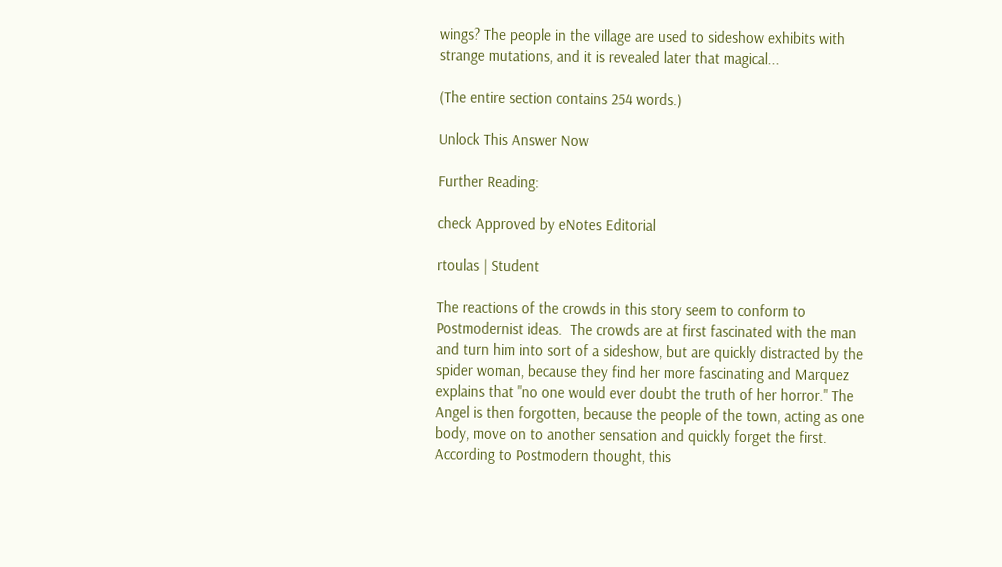wings? The people in the village are used to sideshow exhibits with strange mutations, and it is revealed later that magical...

(The entire section contains 254 words.)

Unlock This Answer Now

Further Reading:

check Approved by eNotes Editorial

rtoulas | Student

The reactions of the crowds in this story seem to conform to Postmodernist ideas.  The crowds are at first fascinated with the man and turn him into sort of a sideshow, but are quickly distracted by the spider woman, because they find her more fascinating and Marquez explains that "no one would ever doubt the truth of her horror." The Angel is then forgotten, because the people of the town, acting as one body, move on to another sensation and quickly forget the first.  According to Postmodern thought, this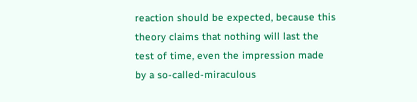reaction should be expected, because this theory claims that nothing will last the test of time, even the impression made by a so-called-miraculous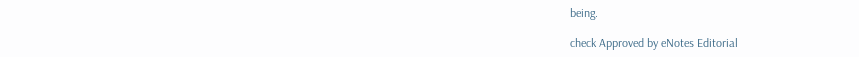being.

check Approved by eNotes Editorial